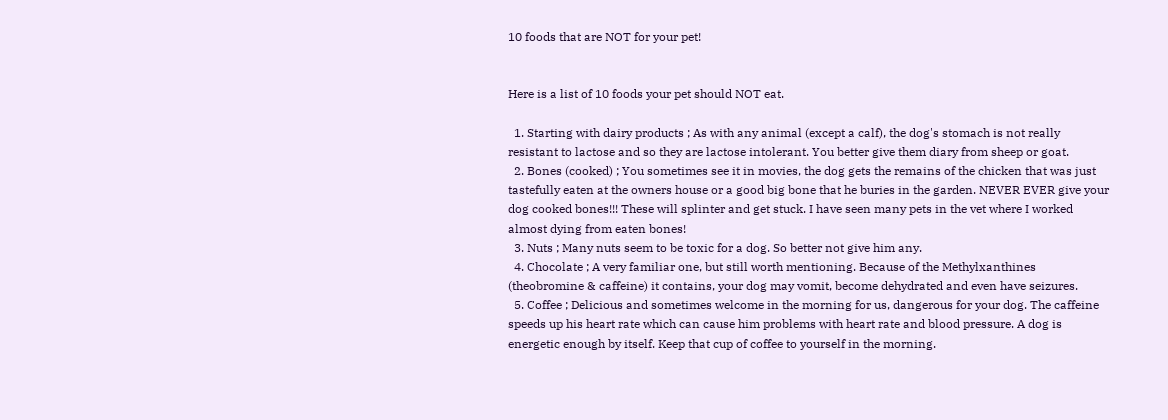10 foods that are NOT for your pet!


Here is a list of 10 foods your pet should NOT eat.

  1. Starting with dairy products ; As with any animal (except a calf), the dog's stomach is not really resistant to lactose and so they are lactose intolerant. You better give them diary from sheep or goat.
  2. Bones (cooked) ; You sometimes see it in movies, the dog gets the remains of the chicken that was just tastefully eaten at the owners house or a good big bone that he buries in the garden. NEVER EVER give your dog cooked bones!!! These will splinter and get stuck. I have seen many pets in the vet where I worked almost dying from eaten bones!
  3. Nuts ; Many nuts seem to be toxic for a dog. So better not give him any.
  4. Chocolate ; A very familiar one, but still worth mentioning. Because of the Methylxanthines (theobromine & caffeine) it contains, your dog may vomit, become dehydrated and even have seizures.
  5. Coffee ; Delicious and sometimes welcome in the morning for us, dangerous for your dog. The caffeine speeds up his heart rate which can cause him problems with heart rate and blood pressure. A dog is energetic enough by itself. Keep that cup of coffee to yourself in the morning.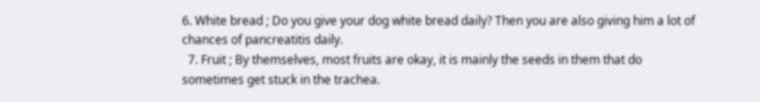6. White bread ; Do you give your dog white bread daily? Then you are also giving him a lot of chances of pancreatitis daily.
  7. Fruit ; By themselves, most fruits are okay, it is mainly the seeds in them that do sometimes get stuck in the trachea.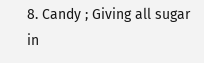8. Candy ; Giving all sugar in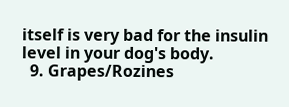itself is very bad for the insulin level in your dog's body.
  9. Grapes/Rozines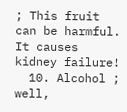; This fruit can be harmful. It causes kidney failure!
  10. Alcohol ; well,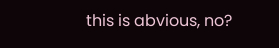this is abvious, no?